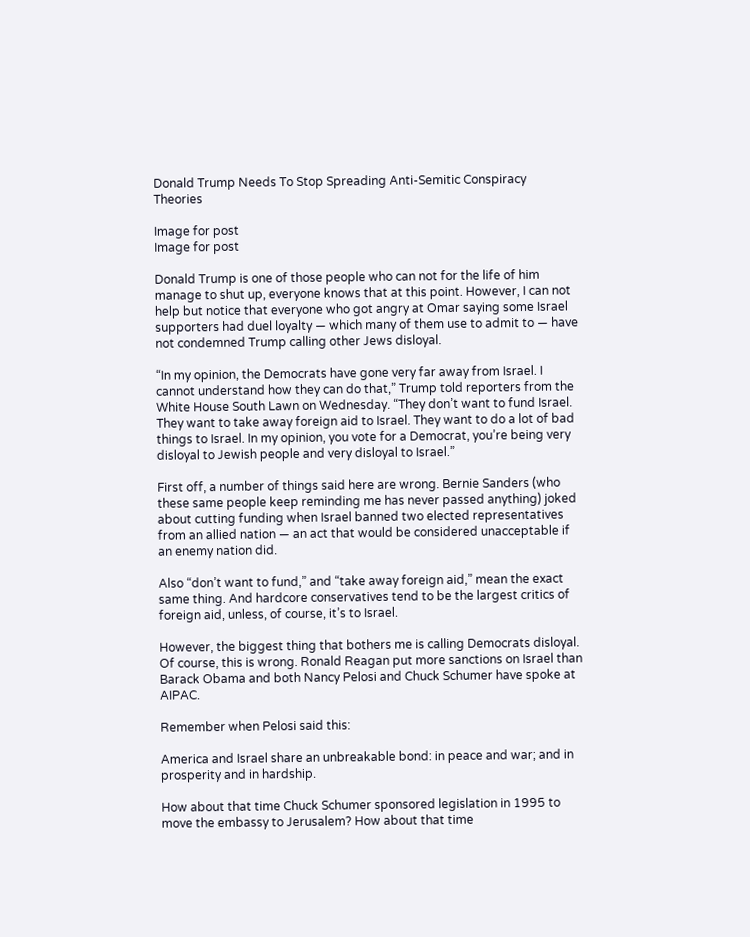Donald Trump Needs To Stop Spreading Anti-Semitic Conspiracy Theories

Image for post
Image for post

Donald Trump is one of those people who can not for the life of him manage to shut up, everyone knows that at this point. However, I can not help but notice that everyone who got angry at Omar saying some Israel supporters had duel loyalty — which many of them use to admit to — have not condemned Trump calling other Jews disloyal.

“In my opinion, the Democrats have gone very far away from Israel. I cannot understand how they can do that,” Trump told reporters from the White House South Lawn on Wednesday. “They don’t want to fund Israel. They want to take away foreign aid to Israel. They want to do a lot of bad things to Israel. In my opinion, you vote for a Democrat, you’re being very disloyal to Jewish people and very disloyal to Israel.”

First off, a number of things said here are wrong. Bernie Sanders (who these same people keep reminding me has never passed anything) joked about cutting funding when Israel banned two elected representatives from an allied nation — an act that would be considered unacceptable if an enemy nation did.

Also “don’t want to fund,” and “take away foreign aid,” mean the exact same thing. And hardcore conservatives tend to be the largest critics of foreign aid, unless, of course, it’s to Israel.

However, the biggest thing that bothers me is calling Democrats disloyal. Of course, this is wrong. Ronald Reagan put more sanctions on Israel than Barack Obama and both Nancy Pelosi and Chuck Schumer have spoke at AIPAC.

Remember when Pelosi said this:

America and Israel share an unbreakable bond: in peace and war; and in prosperity and in hardship.

How about that time Chuck Schumer sponsored legislation in 1995 to move the embassy to Jerusalem? How about that time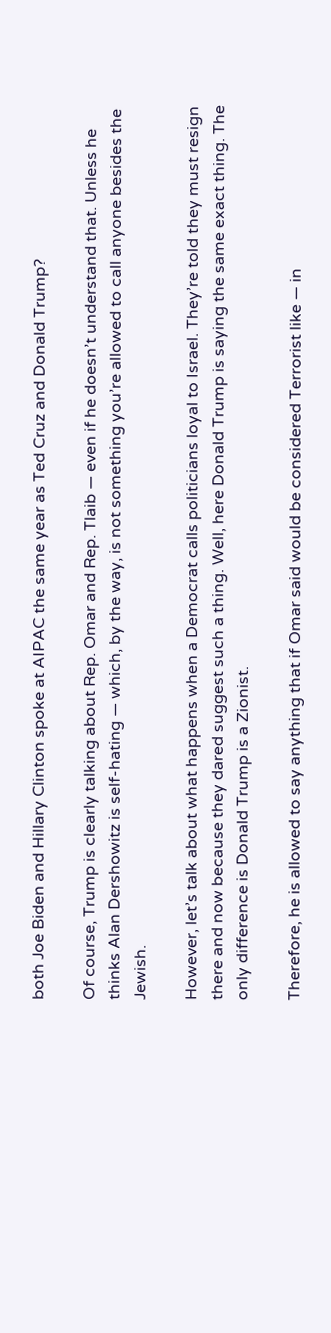both Joe Biden and Hillary Clinton spoke at AIPAC the same year as Ted Cruz and Donald Trump?

Of course, Trump is clearly talking about Rep. Omar and Rep. Tlaib — even if he doesn’t understand that. Unless he thinks Alan Dershowitz is self-hating — which, by the way, is not something you’re allowed to call anyone besides the Jewish.

However, let’s talk about what happens when a Democrat calls politicians loyal to Israel. They’re told they must resign there and now because they dared suggest such a thing. Well, here Donald Trump is saying the same exact thing. The only difference is Donald Trump is a Zionist.

Therefore, he is allowed to say anything that if Omar said would be considered Terrorist like — in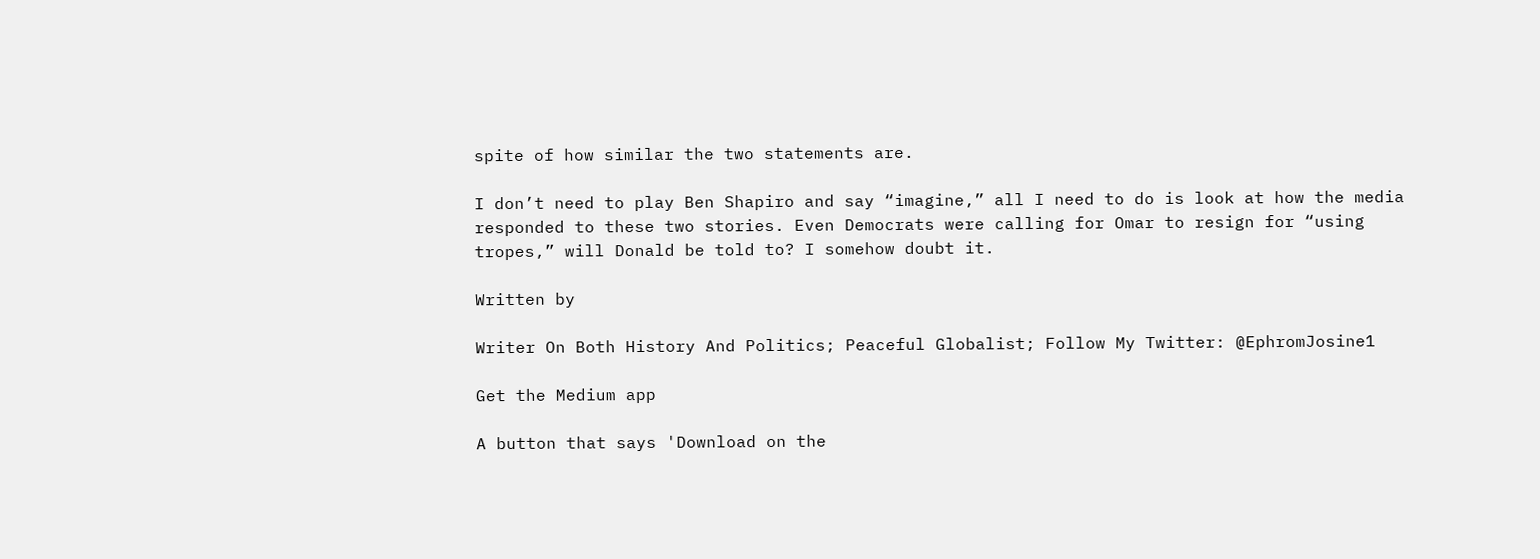spite of how similar the two statements are.

I don’t need to play Ben Shapiro and say “imagine,” all I need to do is look at how the media responded to these two stories. Even Democrats were calling for Omar to resign for “using tropes,” will Donald be told to? I somehow doubt it.

Written by

Writer On Both History And Politics; Peaceful Globalist; Follow My Twitter: @EphromJosine1

Get the Medium app

A button that says 'Download on the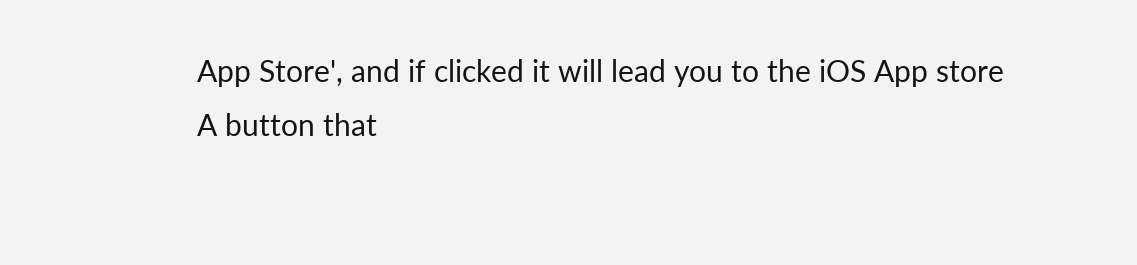App Store', and if clicked it will lead you to the iOS App store
A button that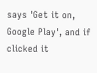says 'Get it on, Google Play', and if clicked it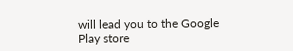will lead you to the Google Play store